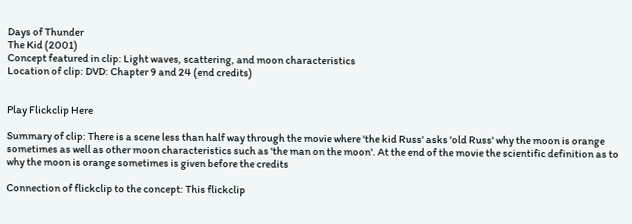Days of Thunder
The Kid (2001)
Concept featured in clip: Light waves, scattering, and moon characteristics
Location of clip: DVD: Chapter 9 and 24 (end credits)


Play Flickclip Here

Summary of clip: There is a scene less than half way through the movie where 'the kid Russ' asks 'old Russ' why the moon is orange sometimes as well as other moon characteristics such as 'the man on the moon'. At the end of the movie the scientific definition as to why the moon is orange sometimes is given before the credits

Connection of flickclip to the concept: This flickclip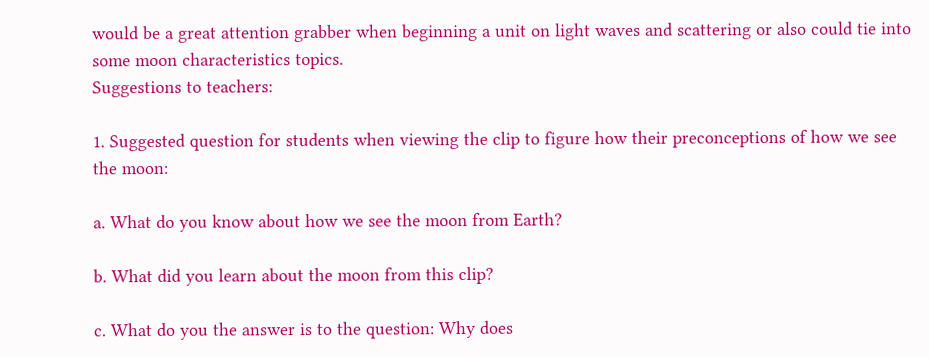would be a great attention grabber when beginning a unit on light waves and scattering or also could tie into some moon characteristics topics.
Suggestions to teachers:

1. Suggested question for students when viewing the clip to figure how their preconceptions of how we see the moon:

a. What do you know about how we see the moon from Earth?

b. What did you learn about the moon from this clip?

c. What do you the answer is to the question: Why does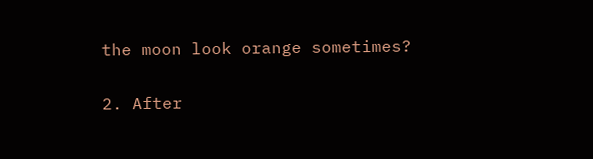the moon look orange sometimes?

2. After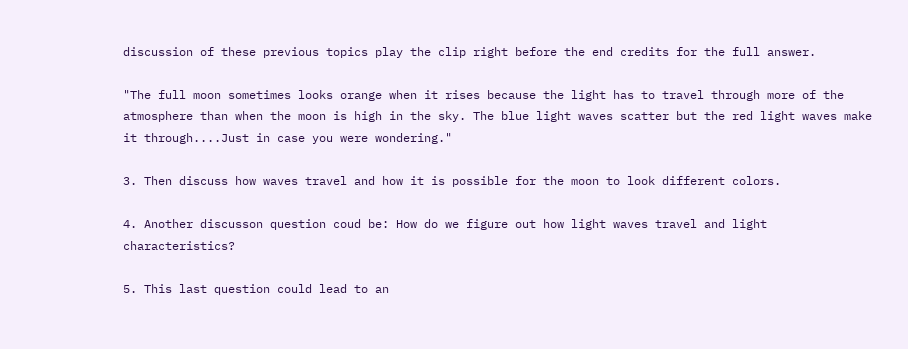discussion of these previous topics play the clip right before the end credits for the full answer.

"The full moon sometimes looks orange when it rises because the light has to travel through more of the atmosphere than when the moon is high in the sky. The blue light waves scatter but the red light waves make it through....Just in case you were wondering."

3. Then discuss how waves travel and how it is possible for the moon to look different colors.

4. Another discusson question coud be: How do we figure out how light waves travel and light characteristics?

5. This last question could lead to an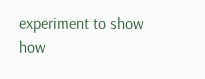experiment to show how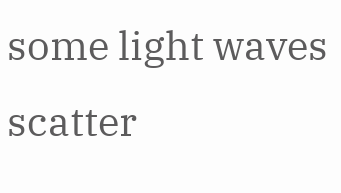some light waves scatter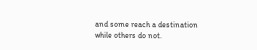and some reach a destination while others do not.